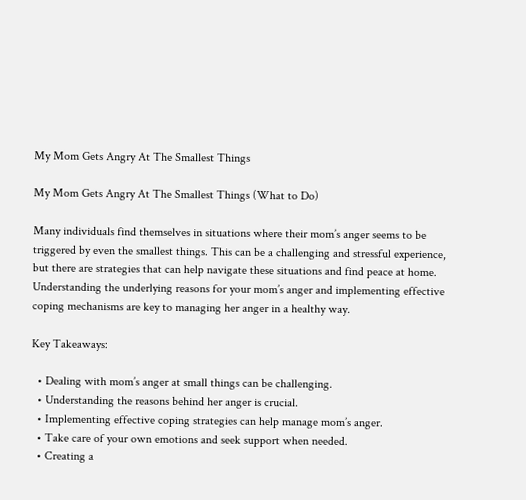My Mom Gets Angry At The Smallest Things

My Mom Gets Angry At The Smallest Things (What to Do)

Many individuals find themselves in situations where their mom’s anger seems to be triggered by even the smallest things. This can be a challenging and stressful experience, but there are strategies that can help navigate these situations and find peace at home. Understanding the underlying reasons for your mom’s anger and implementing effective coping mechanisms are key to managing her anger in a healthy way.

Key Takeaways:

  • Dealing with mom’s anger at small things can be challenging.
  • Understanding the reasons behind her anger is crucial.
  • Implementing effective coping strategies can help manage mom’s anger.
  • Take care of your own emotions and seek support when needed.
  • Creating a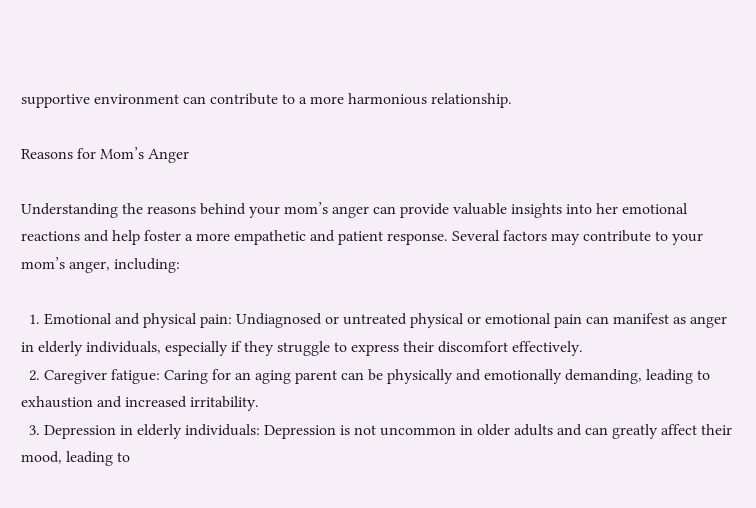supportive environment can contribute to a more harmonious relationship.

Reasons for Mom’s Anger

Understanding the reasons behind your mom’s anger can provide valuable insights into her emotional reactions and help foster a more empathetic and patient response. Several factors may contribute to your mom’s anger, including:

  1. Emotional and physical pain: Undiagnosed or untreated physical or emotional pain can manifest as anger in elderly individuals, especially if they struggle to express their discomfort effectively.
  2. Caregiver fatigue: Caring for an aging parent can be physically and emotionally demanding, leading to exhaustion and increased irritability.
  3. Depression in elderly individuals: Depression is not uncommon in older adults and can greatly affect their mood, leading to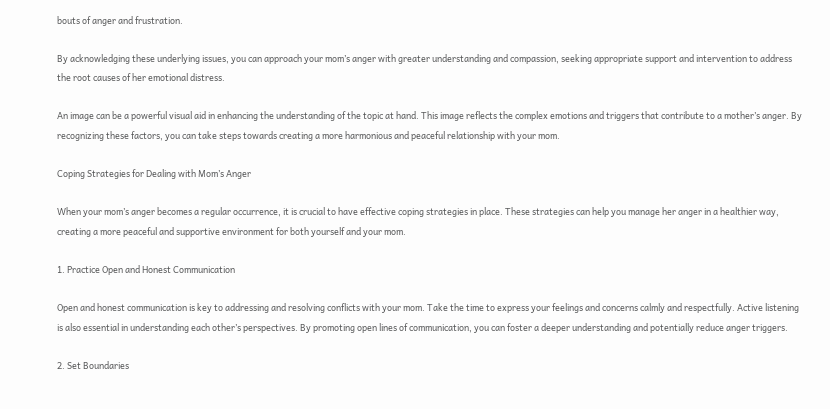bouts of anger and frustration.

By acknowledging these underlying issues, you can approach your mom’s anger with greater understanding and compassion, seeking appropriate support and intervention to address the root causes of her emotional distress.

An image can be a powerful visual aid in enhancing the understanding of the topic at hand. This image reflects the complex emotions and triggers that contribute to a mother’s anger. By recognizing these factors, you can take steps towards creating a more harmonious and peaceful relationship with your mom.

Coping Strategies for Dealing with Mom’s Anger

When your mom’s anger becomes a regular occurrence, it is crucial to have effective coping strategies in place. These strategies can help you manage her anger in a healthier way, creating a more peaceful and supportive environment for both yourself and your mom.

1. Practice Open and Honest Communication

Open and honest communication is key to addressing and resolving conflicts with your mom. Take the time to express your feelings and concerns calmly and respectfully. Active listening is also essential in understanding each other’s perspectives. By promoting open lines of communication, you can foster a deeper understanding and potentially reduce anger triggers.

2. Set Boundaries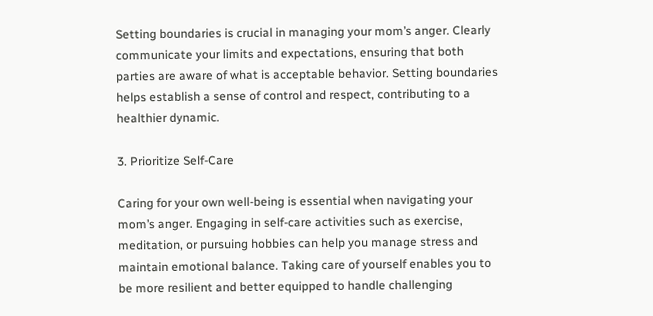Setting boundaries is crucial in managing your mom’s anger. Clearly communicate your limits and expectations, ensuring that both parties are aware of what is acceptable behavior. Setting boundaries helps establish a sense of control and respect, contributing to a healthier dynamic.

3. Prioritize Self-Care

Caring for your own well-being is essential when navigating your mom’s anger. Engaging in self-care activities such as exercise, meditation, or pursuing hobbies can help you manage stress and maintain emotional balance. Taking care of yourself enables you to be more resilient and better equipped to handle challenging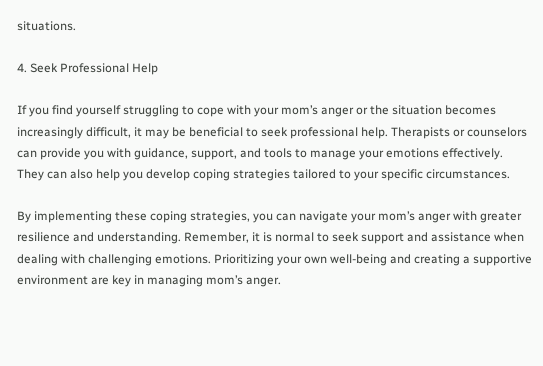situations.

4. Seek Professional Help

If you find yourself struggling to cope with your mom’s anger or the situation becomes increasingly difficult, it may be beneficial to seek professional help. Therapists or counselors can provide you with guidance, support, and tools to manage your emotions effectively. They can also help you develop coping strategies tailored to your specific circumstances.

By implementing these coping strategies, you can navigate your mom’s anger with greater resilience and understanding. Remember, it is normal to seek support and assistance when dealing with challenging emotions. Prioritizing your own well-being and creating a supportive environment are key in managing mom’s anger.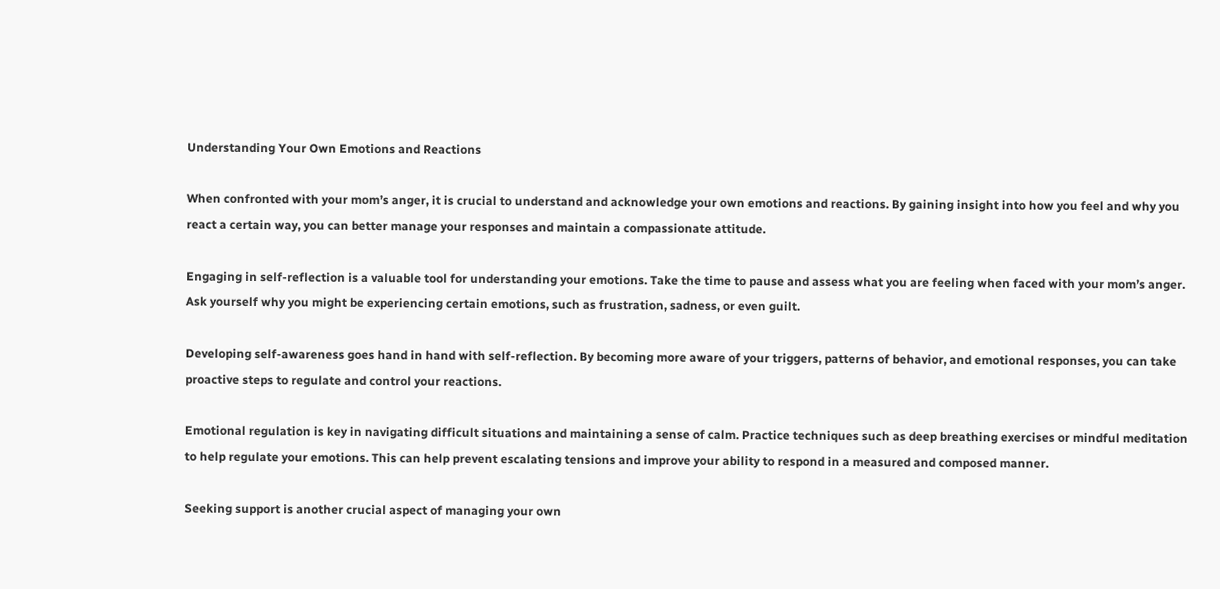Understanding Your Own Emotions and Reactions

When confronted with your mom’s anger, it is crucial to understand and acknowledge your own emotions and reactions. By gaining insight into how you feel and why you react a certain way, you can better manage your responses and maintain a compassionate attitude.

Engaging in self-reflection is a valuable tool for understanding your emotions. Take the time to pause and assess what you are feeling when faced with your mom’s anger. Ask yourself why you might be experiencing certain emotions, such as frustration, sadness, or even guilt.

Developing self-awareness goes hand in hand with self-reflection. By becoming more aware of your triggers, patterns of behavior, and emotional responses, you can take proactive steps to regulate and control your reactions.

Emotional regulation is key in navigating difficult situations and maintaining a sense of calm. Practice techniques such as deep breathing exercises or mindful meditation to help regulate your emotions. This can help prevent escalating tensions and improve your ability to respond in a measured and composed manner.

Seeking support is another crucial aspect of managing your own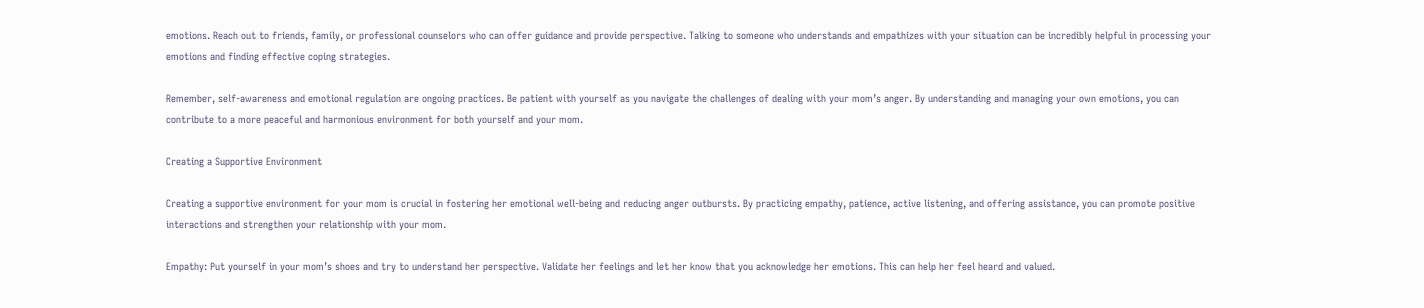emotions. Reach out to friends, family, or professional counselors who can offer guidance and provide perspective. Talking to someone who understands and empathizes with your situation can be incredibly helpful in processing your emotions and finding effective coping strategies.

Remember, self-awareness and emotional regulation are ongoing practices. Be patient with yourself as you navigate the challenges of dealing with your mom’s anger. By understanding and managing your own emotions, you can contribute to a more peaceful and harmonious environment for both yourself and your mom.

Creating a Supportive Environment

Creating a supportive environment for your mom is crucial in fostering her emotional well-being and reducing anger outbursts. By practicing empathy, patience, active listening, and offering assistance, you can promote positive interactions and strengthen your relationship with your mom.

Empathy: Put yourself in your mom’s shoes and try to understand her perspective. Validate her feelings and let her know that you acknowledge her emotions. This can help her feel heard and valued.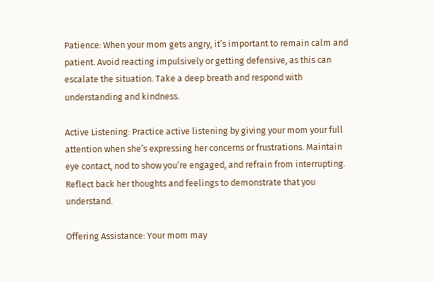Patience: When your mom gets angry, it’s important to remain calm and patient. Avoid reacting impulsively or getting defensive, as this can escalate the situation. Take a deep breath and respond with understanding and kindness.

Active Listening: Practice active listening by giving your mom your full attention when she’s expressing her concerns or frustrations. Maintain eye contact, nod to show you’re engaged, and refrain from interrupting. Reflect back her thoughts and feelings to demonstrate that you understand.

Offering Assistance: Your mom may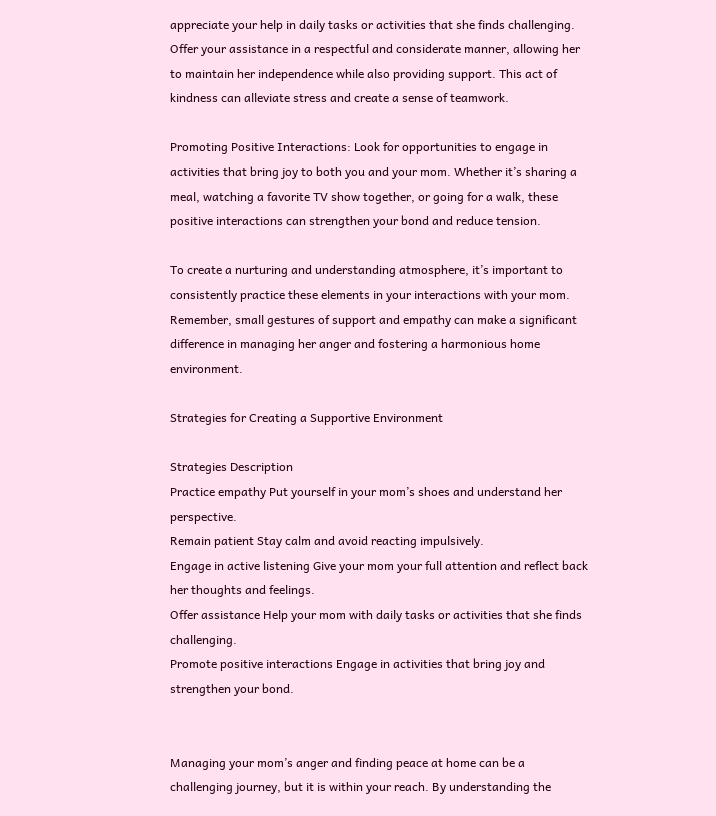appreciate your help in daily tasks or activities that she finds challenging. Offer your assistance in a respectful and considerate manner, allowing her to maintain her independence while also providing support. This act of kindness can alleviate stress and create a sense of teamwork.

Promoting Positive Interactions: Look for opportunities to engage in activities that bring joy to both you and your mom. Whether it’s sharing a meal, watching a favorite TV show together, or going for a walk, these positive interactions can strengthen your bond and reduce tension.

To create a nurturing and understanding atmosphere, it’s important to consistently practice these elements in your interactions with your mom. Remember, small gestures of support and empathy can make a significant difference in managing her anger and fostering a harmonious home environment.

Strategies for Creating a Supportive Environment

Strategies Description
Practice empathy Put yourself in your mom’s shoes and understand her perspective.
Remain patient Stay calm and avoid reacting impulsively.
Engage in active listening Give your mom your full attention and reflect back her thoughts and feelings.
Offer assistance Help your mom with daily tasks or activities that she finds challenging.
Promote positive interactions Engage in activities that bring joy and strengthen your bond.


Managing your mom’s anger and finding peace at home can be a challenging journey, but it is within your reach. By understanding the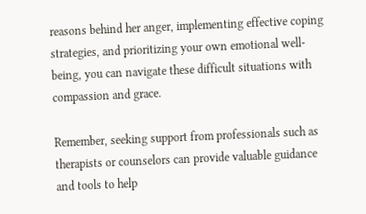reasons behind her anger, implementing effective coping strategies, and prioritizing your own emotional well-being, you can navigate these difficult situations with compassion and grace.

Remember, seeking support from professionals such as therapists or counselors can provide valuable guidance and tools to help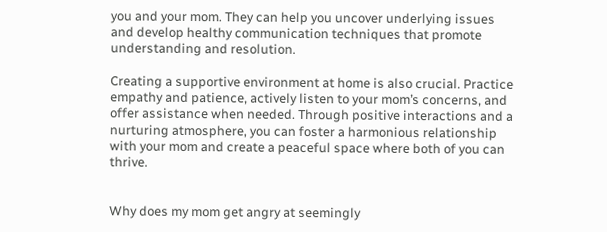you and your mom. They can help you uncover underlying issues and develop healthy communication techniques that promote understanding and resolution.

Creating a supportive environment at home is also crucial. Practice empathy and patience, actively listen to your mom’s concerns, and offer assistance when needed. Through positive interactions and a nurturing atmosphere, you can foster a harmonious relationship with your mom and create a peaceful space where both of you can thrive.


Why does my mom get angry at seemingly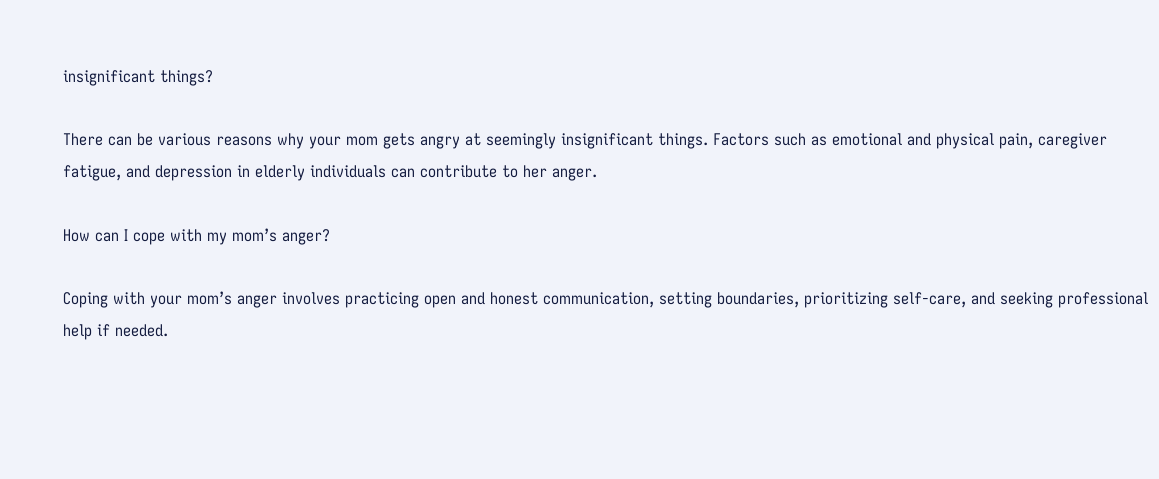insignificant things?

There can be various reasons why your mom gets angry at seemingly insignificant things. Factors such as emotional and physical pain, caregiver fatigue, and depression in elderly individuals can contribute to her anger.

How can I cope with my mom’s anger?

Coping with your mom’s anger involves practicing open and honest communication, setting boundaries, prioritizing self-care, and seeking professional help if needed.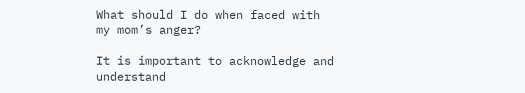What should I do when faced with my mom’s anger?

It is important to acknowledge and understand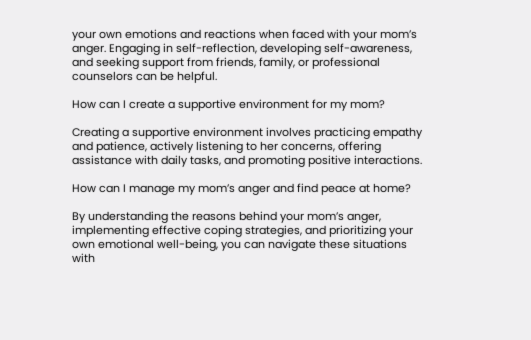your own emotions and reactions when faced with your mom’s anger. Engaging in self-reflection, developing self-awareness, and seeking support from friends, family, or professional counselors can be helpful.

How can I create a supportive environment for my mom?

Creating a supportive environment involves practicing empathy and patience, actively listening to her concerns, offering assistance with daily tasks, and promoting positive interactions.

How can I manage my mom’s anger and find peace at home?

By understanding the reasons behind your mom’s anger, implementing effective coping strategies, and prioritizing your own emotional well-being, you can navigate these situations with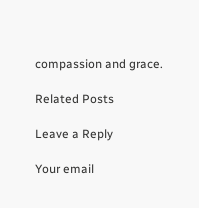compassion and grace.

Related Posts

Leave a Reply

Your email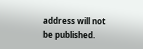address will not be published.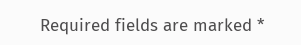Required fields are marked *